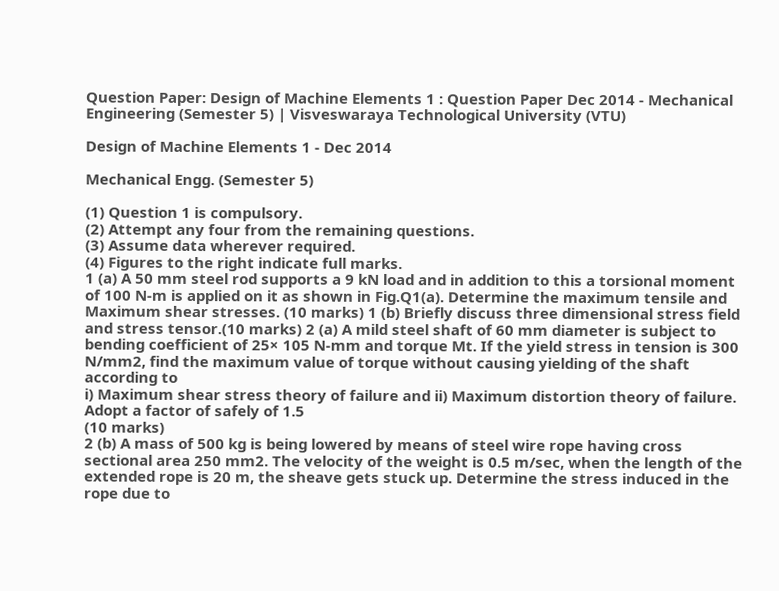Question Paper: Design of Machine Elements 1 : Question Paper Dec 2014 - Mechanical Engineering (Semester 5) | Visveswaraya Technological University (VTU)

Design of Machine Elements 1 - Dec 2014

Mechanical Engg. (Semester 5)

(1) Question 1 is compulsory.
(2) Attempt any four from the remaining questions.
(3) Assume data wherever required.
(4) Figures to the right indicate full marks.
1 (a) A 50 mm steel rod supports a 9 kN load and in addition to this a torsional moment of 100 N-m is applied on it as shown in Fig.Q1(a). Determine the maximum tensile and Maximum shear stresses. (10 marks) 1 (b) Briefly discuss three dimensional stress field and stress tensor.(10 marks) 2 (a) A mild steel shaft of 60 mm diameter is subject to bending coefficient of 25× 105 N-mm and torque Mt. If the yield stress in tension is 300 N/mm2, find the maximum value of torque without causing yielding of the shaft according to
i) Maximum shear stress theory of failure and ii) Maximum distortion theory of failure.
Adopt a factor of safely of 1.5
(10 marks)
2 (b) A mass of 500 kg is being lowered by means of steel wire rope having cross sectional area 250 mm2. The velocity of the weight is 0.5 m/sec, when the length of the extended rope is 20 m, the sheave gets stuck up. Determine the stress induced in the rope due to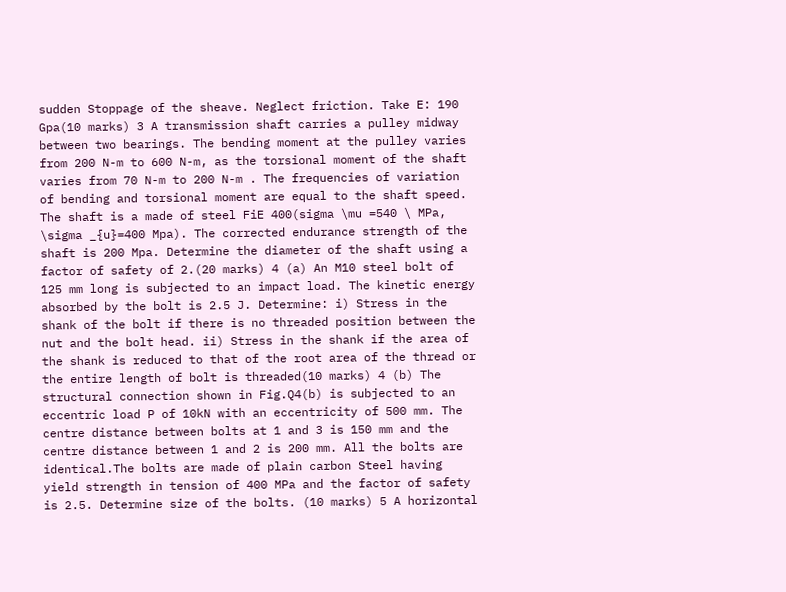sudden Stoppage of the sheave. Neglect friction. Take E: 190 Gpa(10 marks) 3 A transmission shaft carries a pulley midway between two bearings. The bending moment at the pulley varies from 200 N-m to 600 N-m, as the torsional moment of the shaft varies from 70 N-m to 200 N-m . The frequencies of variation of bending and torsional moment are equal to the shaft speed. The shaft is a made of steel FiE 400(sigma \mu =540 \ MPa, \sigma _{u}=400 Mpa). The corrected endurance strength of the shaft is 200 Mpa. Determine the diameter of the shaft using a factor of safety of 2.(20 marks) 4 (a) An M10 steel bolt of 125 mm long is subjected to an impact load. The kinetic energy absorbed by the bolt is 2.5 J. Determine: i) Stress in the shank of the bolt if there is no threaded position between the nut and the bolt head. ii) Stress in the shank if the area of the shank is reduced to that of the root area of the thread or the entire length of bolt is threaded(10 marks) 4 (b) The structural connection shown in Fig.Q4(b) is subjected to an eccentric load P of 10kN with an eccentricity of 500 mm. The centre distance between bolts at 1 and 3 is 150 mm and the centre distance between 1 and 2 is 200 mm. All the bolts are identical.The bolts are made of plain carbon Steel having yield strength in tension of 400 MPa and the factor of safety is 2.5. Determine size of the bolts. (10 marks) 5 A horizontal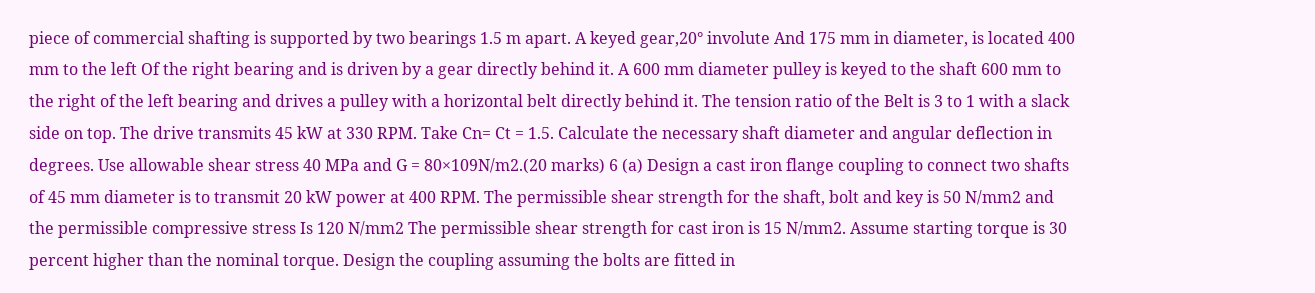piece of commercial shafting is supported by two bearings 1.5 m apart. A keyed gear,20° involute And 175 mm in diameter, is located 400 mm to the left Of the right bearing and is driven by a gear directly behind it. A 600 mm diameter pulley is keyed to the shaft 600 mm to the right of the left bearing and drives a pulley with a horizontal belt directly behind it. The tension ratio of the Belt is 3 to 1 with a slack side on top. The drive transmits 45 kW at 330 RPM. Take Cn= Ct = 1.5. Calculate the necessary shaft diameter and angular deflection in degrees. Use allowable shear stress 40 MPa and G = 80×109N/m2.(20 marks) 6 (a) Design a cast iron flange coupling to connect two shafts of 45 mm diameter is to transmit 20 kW power at 400 RPM. The permissible shear strength for the shaft, bolt and key is 50 N/mm2 and the permissible compressive stress Is 120 N/mm2 The permissible shear strength for cast iron is 15 N/mm2. Assume starting torque is 30 percent higher than the nominal torque. Design the coupling assuming the bolts are fitted in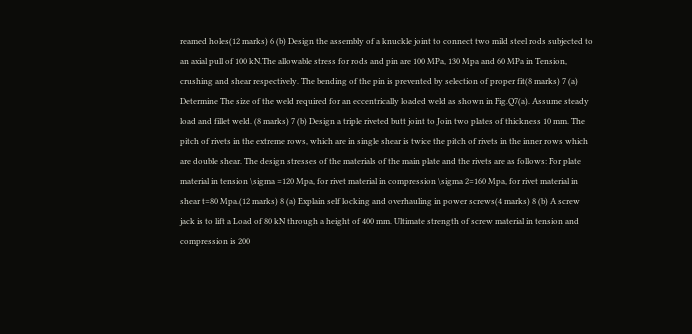reamed holes(12 marks) 6 (b) Design the assembly of a knuckle joint to connect two mild steel rods subjected to an axial pull of 100 kN.The allowable stress for rods and pin are 100 MPa, 130 Mpa and 60 MPa in Tension, crushing and shear respectively. The bending of the pin is prevented by selection of proper fit(8 marks) 7 (a) Determine The size of the weld required for an eccentrically loaded weld as shown in Fig.Q7(a). Assume steady load and fillet weld. (8 marks) 7 (b) Design a triple riveted butt joint to Join two plates of thickness 10 mm. The pitch of rivets in the extreme rows, which are in single shear is twice the pitch of rivets in the inner rows which are double shear. The design stresses of the materials of the main plate and the rivets are as follows: For plate material in tension \sigma =120 Mpa, for rivet material in compression \sigma 2=160 Mpa, for rivet material in shear t=80 Mpa.(12 marks) 8 (a) Explain self locking and overhauling in power screws(4 marks) 8 (b) A screw jack is to lift a Load of 80 kN through a height of 400 mm. Ultimate strength of screw material in tension and compression is 200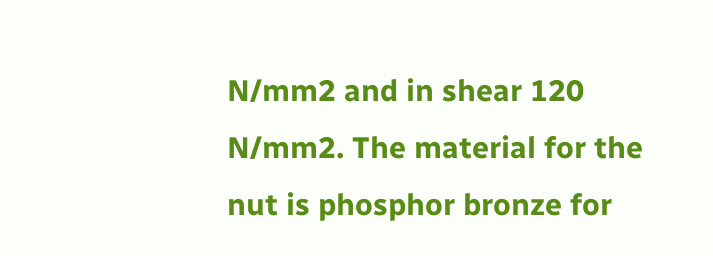N/mm2 and in shear 120 N/mm2. The material for the nut is phosphor bronze for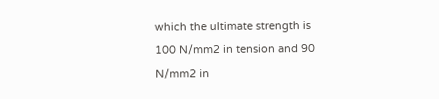which the ultimate strength is 100 N/mm2 in tension and 90 N/mm2 in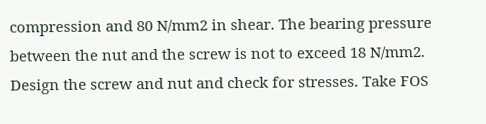compression and 80 N/mm2 in shear. The bearing pressure between the nut and the screw is not to exceed 18 N/mm2. Design the screw and nut and check for stresses. Take FOS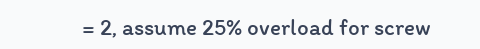= 2, assume 25% overload for screw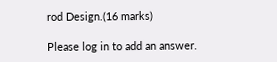rod Design.(16 marks)

Please log in to add an answer.